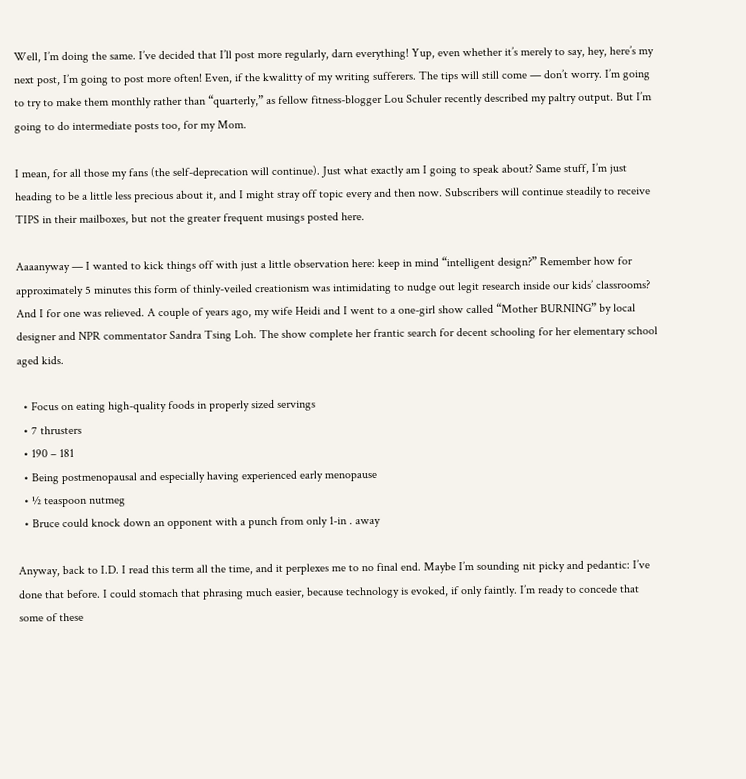Well, I’m doing the same. I’ve decided that I’ll post more regularly, darn everything! Yup, even whether it’s merely to say, hey, here’s my next post, I’m going to post more often! Even, if the kwalitty of my writing sufferers. The tips will still come — don’t worry. I’m going to try to make them monthly rather than “quarterly,” as fellow fitness-blogger Lou Schuler recently described my paltry output. But I’m going to do intermediate posts too, for my Mom.

I mean, for all those my fans (the self-deprecation will continue). Just what exactly am I going to speak about? Same stuff, I’m just heading to be a little less precious about it, and I might stray off topic every and then now. Subscribers will continue steadily to receive TIPS in their mailboxes, but not the greater frequent musings posted here.

Aaaanyway — I wanted to kick things off with just a little observation here: keep in mind “intelligent design?” Remember how for approximately 5 minutes this form of thinly-veiled creationism was intimidating to nudge out legit research inside our kids’ classrooms? And I for one was relieved. A couple of years ago, my wife Heidi and I went to a one-girl show called “Mother BURNING” by local designer and NPR commentator Sandra Tsing Loh. The show complete her frantic search for decent schooling for her elementary school aged kids.

  • Focus on eating high-quality foods in properly sized servings
  • 7 thrusters
  • 190 – 181
  • Being postmenopausal and especially having experienced early menopause
  • ½ teaspoon nutmeg
  • Bruce could knock down an opponent with a punch from only 1-in . away

Anyway, back to I.D. I read this term all the time, and it perplexes me to no final end. Maybe I’m sounding nit picky and pedantic: I’ve done that before. I could stomach that phrasing much easier, because technology is evoked, if only faintly. I’m ready to concede that some of these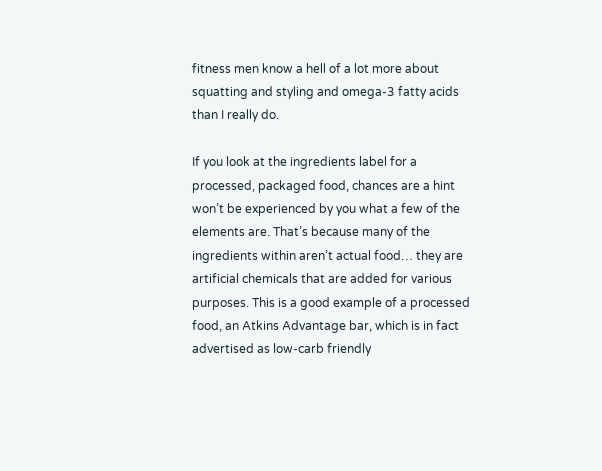fitness men know a hell of a lot more about squatting and styling and omega-3 fatty acids than I really do.

If you look at the ingredients label for a processed, packaged food, chances are a hint won’t be experienced by you what a few of the elements are. That’s because many of the ingredients within aren’t actual food… they are artificial chemicals that are added for various purposes. This is a good example of a processed food, an Atkins Advantage bar, which is in fact advertised as low-carb friendly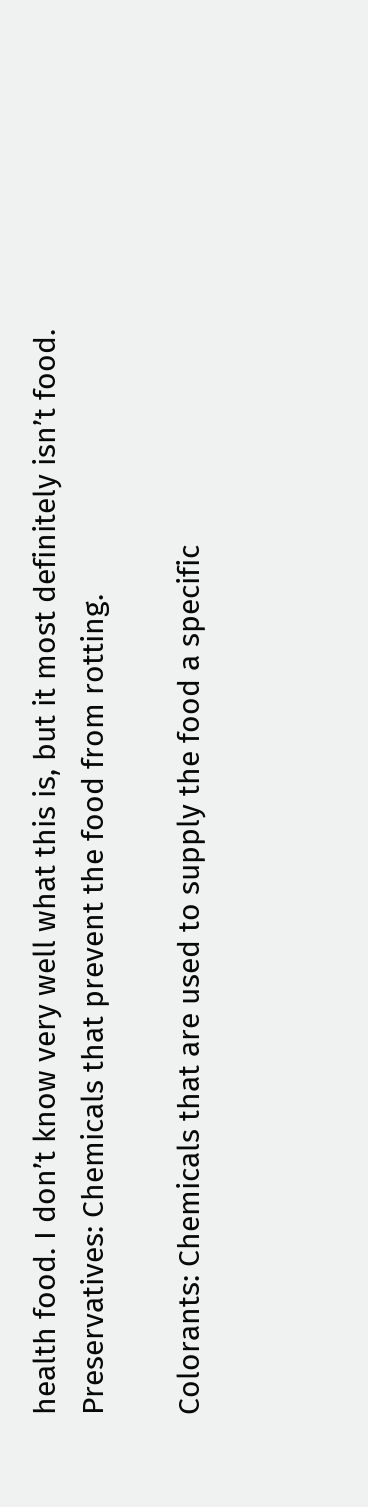health food. I don’t know very well what this is, but it most definitely isn’t food. Preservatives: Chemicals that prevent the food from rotting.

Colorants: Chemicals that are used to supply the food a specific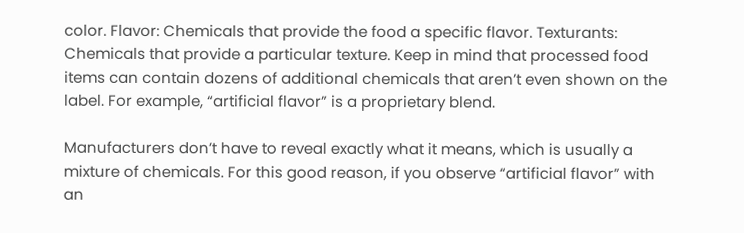color. Flavor: Chemicals that provide the food a specific flavor. Texturants: Chemicals that provide a particular texture. Keep in mind that processed food items can contain dozens of additional chemicals that aren’t even shown on the label. For example, “artificial flavor” is a proprietary blend.

Manufacturers don’t have to reveal exactly what it means, which is usually a mixture of chemicals. For this good reason, if you observe “artificial flavor” with an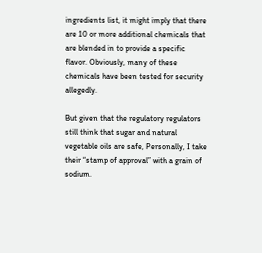ingredients list, it might imply that there are 10 or more additional chemicals that are blended in to provide a specific flavor. Obviously, many of these chemicals have been tested for security allegedly.

But given that the regulatory regulators still think that sugar and natural vegetable oils are safe, Personally, I take their “stamp of approval” with a grain of sodium.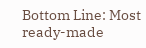Bottom Line: Most ready-made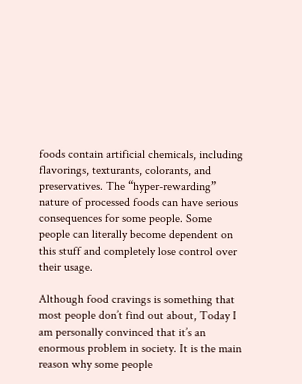foods contain artificial chemicals, including flavorings, texturants, colorants, and preservatives. The “hyper-rewarding” nature of processed foods can have serious consequences for some people. Some people can literally become dependent on this stuff and completely lose control over their usage.

Although food cravings is something that most people don’t find out about, Today I am personally convinced that it’s an enormous problem in society. It is the main reason why some people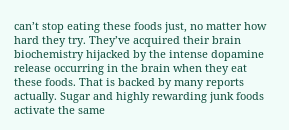can’t stop eating these foods just, no matter how hard they try. They’ve acquired their brain biochemistry hijacked by the intense dopamine release occurring in the brain when they eat these foods. That is backed by many reports actually. Sugar and highly rewarding junk foods activate the same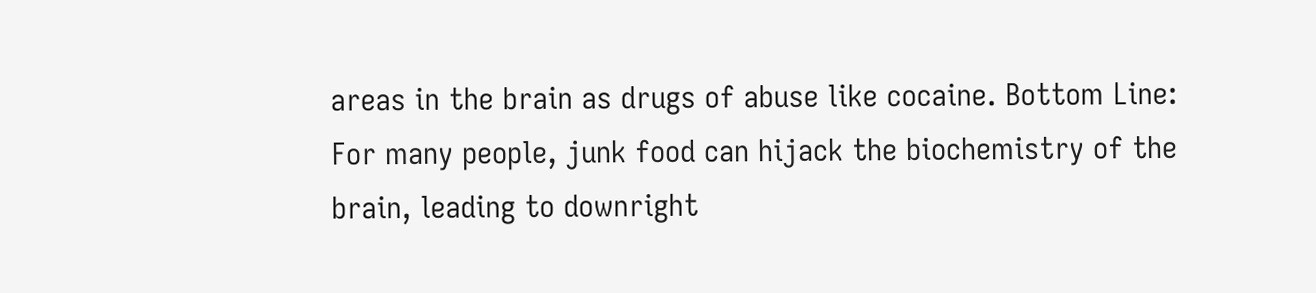areas in the brain as drugs of abuse like cocaine. Bottom Line: For many people, junk food can hijack the biochemistry of the brain, leading to downright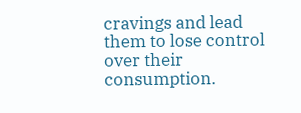cravings and lead them to lose control over their consumption.